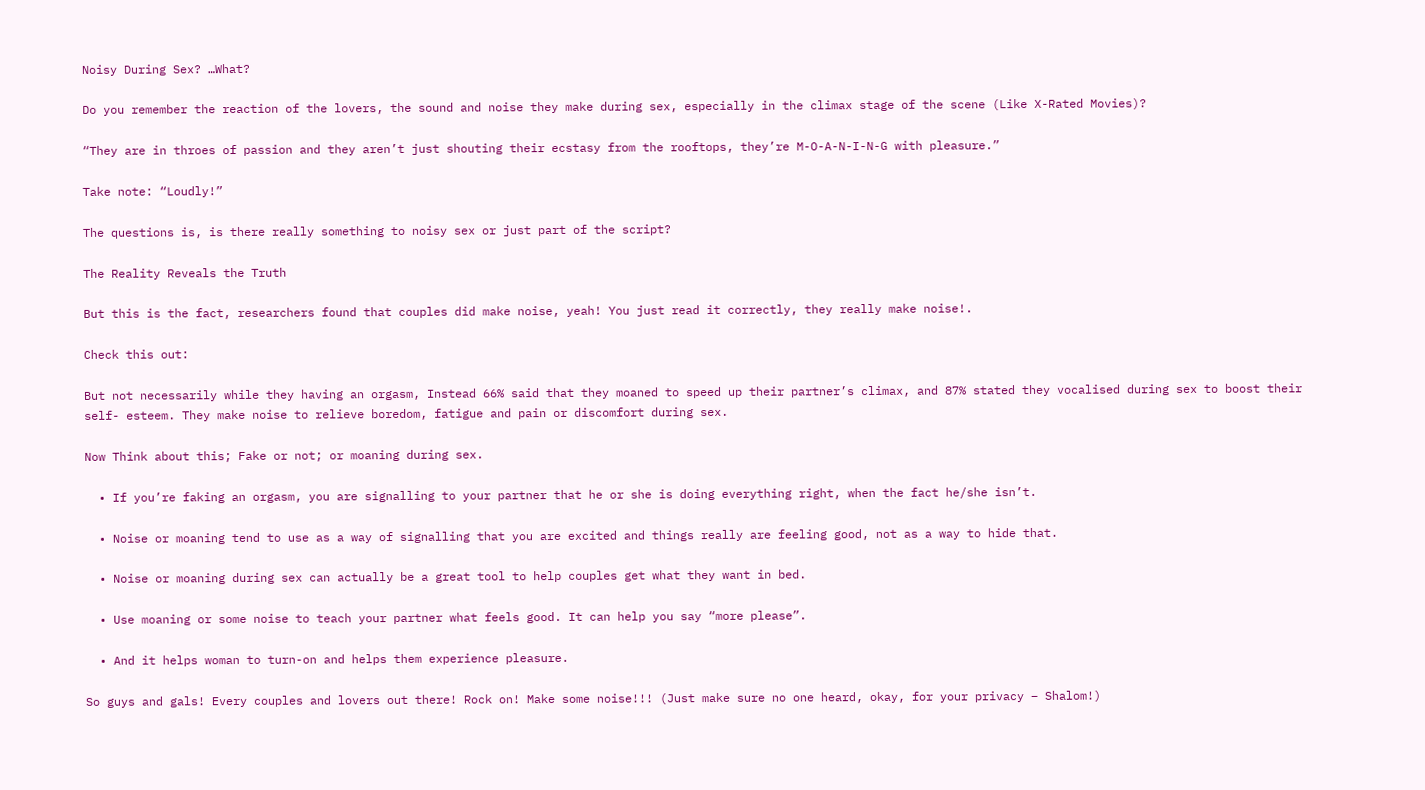Noisy During Sex? …What?

Do you remember the reaction of the lovers, the sound and noise they make during sex, especially in the climax stage of the scene (Like X-Rated Movies)?

“They are in throes of passion and they aren’t just shouting their ecstasy from the rooftops, they’re M-O-A-N-I-N-G with pleasure.”

Take note: “Loudly!”

The questions is, is there really something to noisy sex or just part of the script?

The Reality Reveals the Truth

But this is the fact, researchers found that couples did make noise, yeah! You just read it correctly, they really make noise!.

Check this out:

But not necessarily while they having an orgasm, Instead 66% said that they moaned to speed up their partner’s climax, and 87% stated they vocalised during sex to boost their self- esteem. They make noise to relieve boredom, fatigue and pain or discomfort during sex.

Now Think about this; Fake or not; or moaning during sex.

  • If you’re faking an orgasm, you are signalling to your partner that he or she is doing everything right, when the fact he/she isn’t.

  • Noise or moaning tend to use as a way of signalling that you are excited and things really are feeling good, not as a way to hide that.

  • Noise or moaning during sex can actually be a great tool to help couples get what they want in bed.

  • Use moaning or some noise to teach your partner what feels good. It can help you say “more please”.

  • And it helps woman to turn-on and helps them experience pleasure.

So guys and gals! Every couples and lovers out there! Rock on! Make some noise!!! (Just make sure no one heard, okay, for your privacy – Shalom!)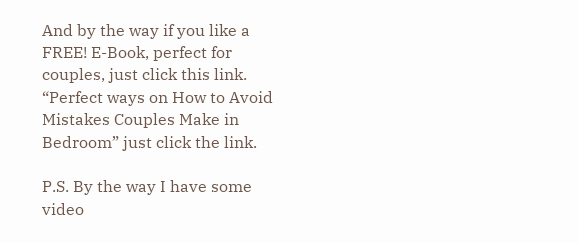And by the way if you like a FREE! E-Book, perfect for couples, just click this link. “Perfect ways on How to Avoid Mistakes Couples Make in Bedroom” just click the link.

P.S. By the way I have some video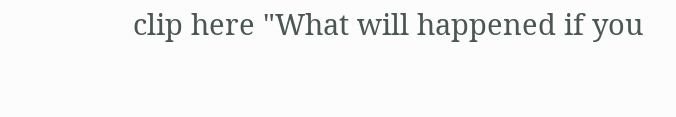clip here "What will happened if you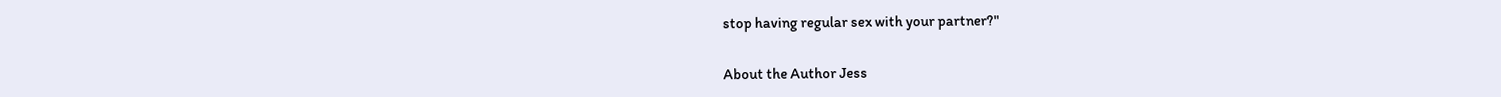stop having regular sex with your partner?"


About the Author Jess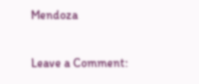Mendoza

Leave a Comment: